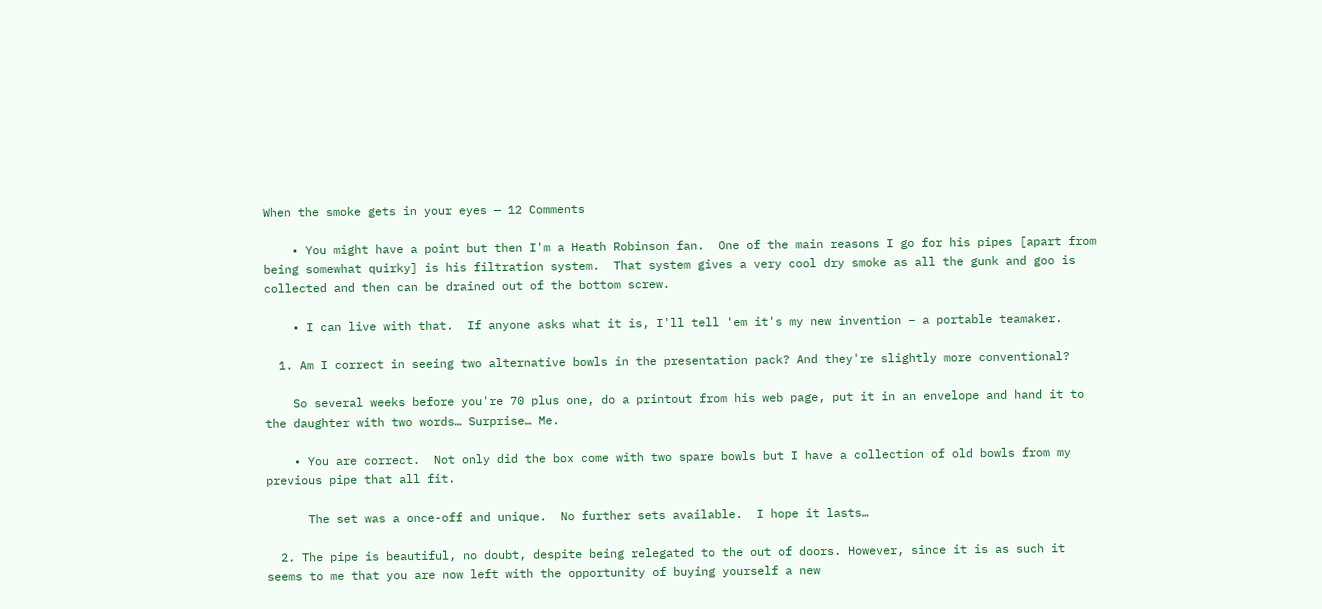When the smoke gets in your eyes — 12 Comments

    • You might have a point but then I'm a Heath Robinson fan.  One of the main reasons I go for his pipes [apart from being somewhat quirky] is his filtration system.  That system gives a very cool dry smoke as all the gunk and goo is collected and then can be drained out of the bottom screw.

    • I can live with that.  If anyone asks what it is, I'll tell 'em it's my new invention – a portable teamaker.

  1. Am I correct in seeing two alternative bowls in the presentation pack? And they're slightly more conventional?

    So several weeks before you're 70 plus one, do a printout from his web page, put it in an envelope and hand it to the daughter with two words… Surprise… Me.

    • You are correct.  Not only did the box come with two spare bowls but I have a collection of old bowls from my previous pipe that all fit.

      The set was a once-off and unique.  No further sets available.  I hope it lasts…

  2. The pipe is beautiful, no doubt, despite being relegated to the out of doors. However, since it is as such it seems to me that you are now left with the opportunity of buying yourself a new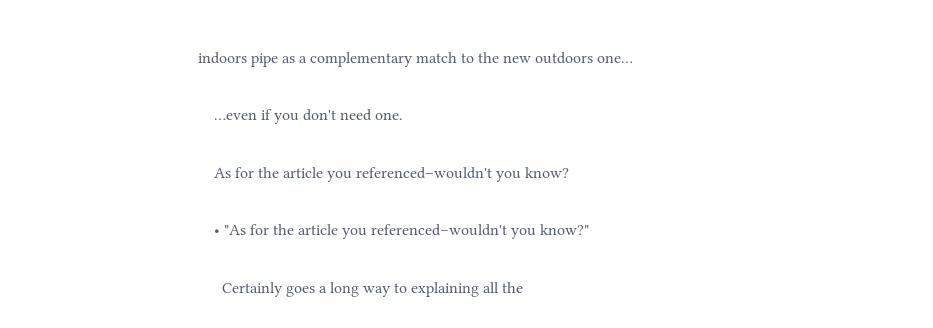indoors pipe as a complementary match to the new outdoors one…

    …even if you don't need one.

    As for the article you referenced–wouldn't you know?

    • "As for the article you referenced–wouldn't you know?"

      Certainly goes a long way to explaining all the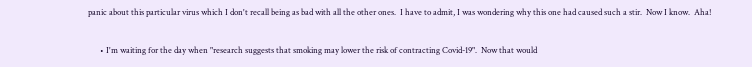panic about this particular virus which I don't recall being as bad with all the other ones.  I have to admit, I was wondering why this one had caused such a stir.  Now I know.  Aha!

      • I'm waiting for the day when "research suggests that smoking may lower the risk of contracting Covid-19".  Now that would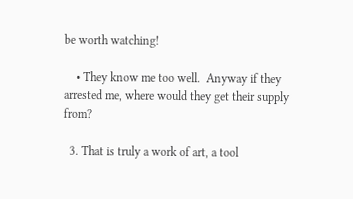be worth watching!

    • They know me too well.  Anyway if they arrested me, where would they get their supply from?

  3. That is truly a work of art, a tool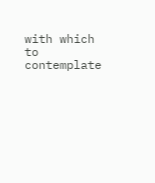with which to contemplate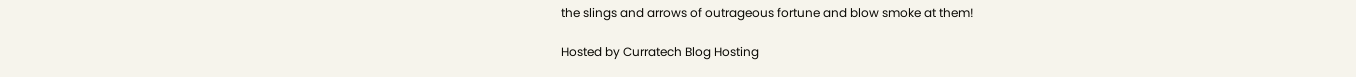the slings and arrows of outrageous fortune and blow smoke at them!

Hosted by Curratech Blog Hosting